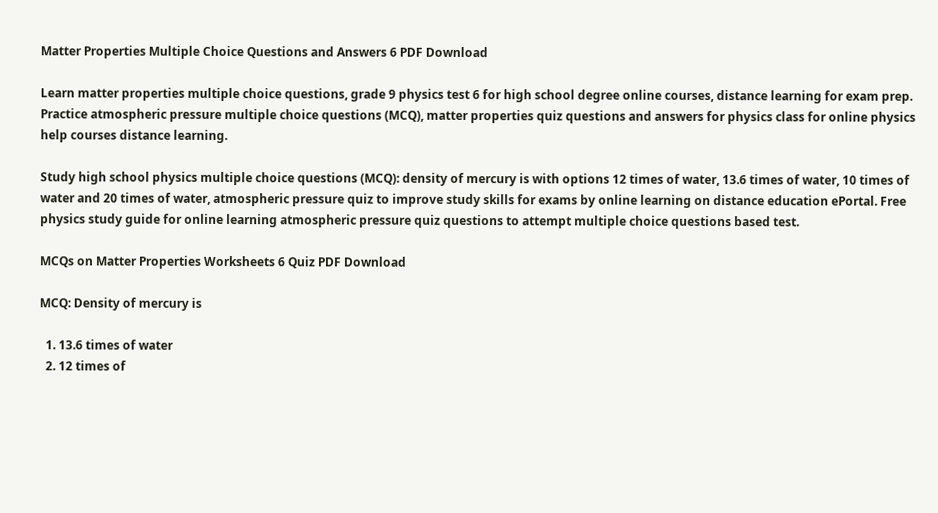Matter Properties Multiple Choice Questions and Answers 6 PDF Download

Learn matter properties multiple choice questions, grade 9 physics test 6 for high school degree online courses, distance learning for exam prep. Practice atmospheric pressure multiple choice questions (MCQ), matter properties quiz questions and answers for physics class for online physics help courses distance learning.

Study high school physics multiple choice questions (MCQ): density of mercury is with options 12 times of water, 13.6 times of water, 10 times of water and 20 times of water, atmospheric pressure quiz to improve study skills for exams by online learning on distance education ePortal. Free physics study guide for online learning atmospheric pressure quiz questions to attempt multiple choice questions based test.

MCQs on Matter Properties Worksheets 6 Quiz PDF Download

MCQ: Density of mercury is

  1. 13.6 times of water
  2. 12 times of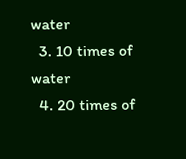water
  3. 10 times of water
  4. 20 times of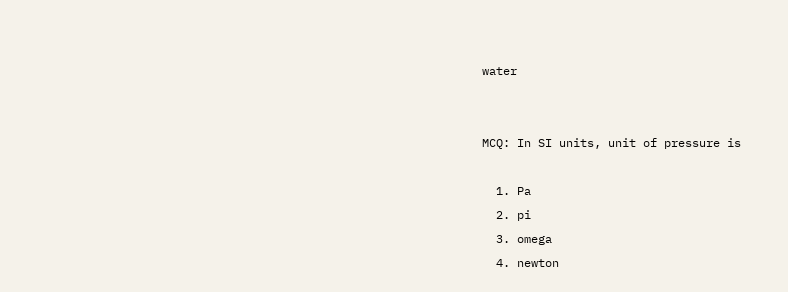water


MCQ: In SI units, unit of pressure is

  1. Pa
  2. pi
  3. omega
  4. newton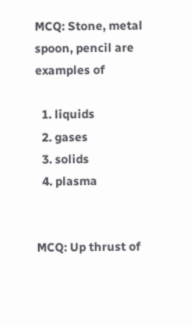MCQ: Stone, metal spoon, pencil are examples of

  1. liquids
  2. gases
  3. solids
  4. plasma


MCQ: Up thrust of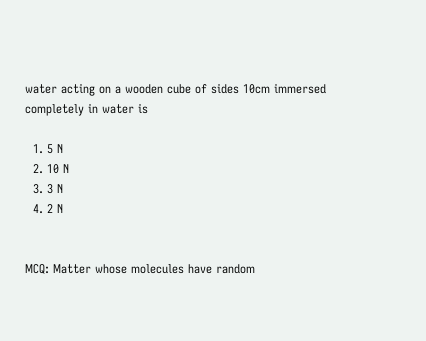water acting on a wooden cube of sides 10cm immersed completely in water is

  1. 5 N
  2. 10 N
  3. 3 N
  4. 2 N


MCQ: Matter whose molecules have random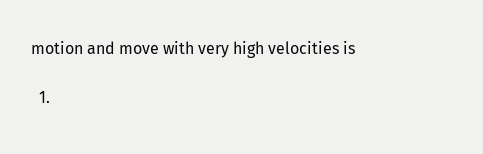motion and move with very high velocities is

  1.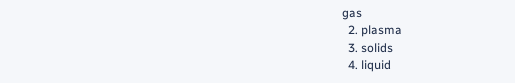gas
  2. plasma
  3. solids
  4. liquid